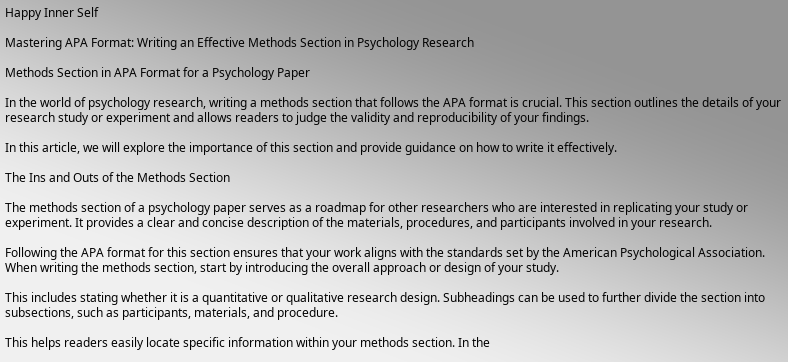Happy Inner Self

Mastering APA Format: Writing an Effective Methods Section in Psychology Research

Methods Section in APA Format for a Psychology Paper

In the world of psychology research, writing a methods section that follows the APA format is crucial. This section outlines the details of your research study or experiment and allows readers to judge the validity and reproducibility of your findings.

In this article, we will explore the importance of this section and provide guidance on how to write it effectively.

The Ins and Outs of the Methods Section

The methods section of a psychology paper serves as a roadmap for other researchers who are interested in replicating your study or experiment. It provides a clear and concise description of the materials, procedures, and participants involved in your research.

Following the APA format for this section ensures that your work aligns with the standards set by the American Psychological Association. When writing the methods section, start by introducing the overall approach or design of your study.

This includes stating whether it is a quantitative or qualitative research design. Subheadings can be used to further divide the section into subsections, such as participants, materials, and procedure.

This helps readers easily locate specific information within your methods section. In the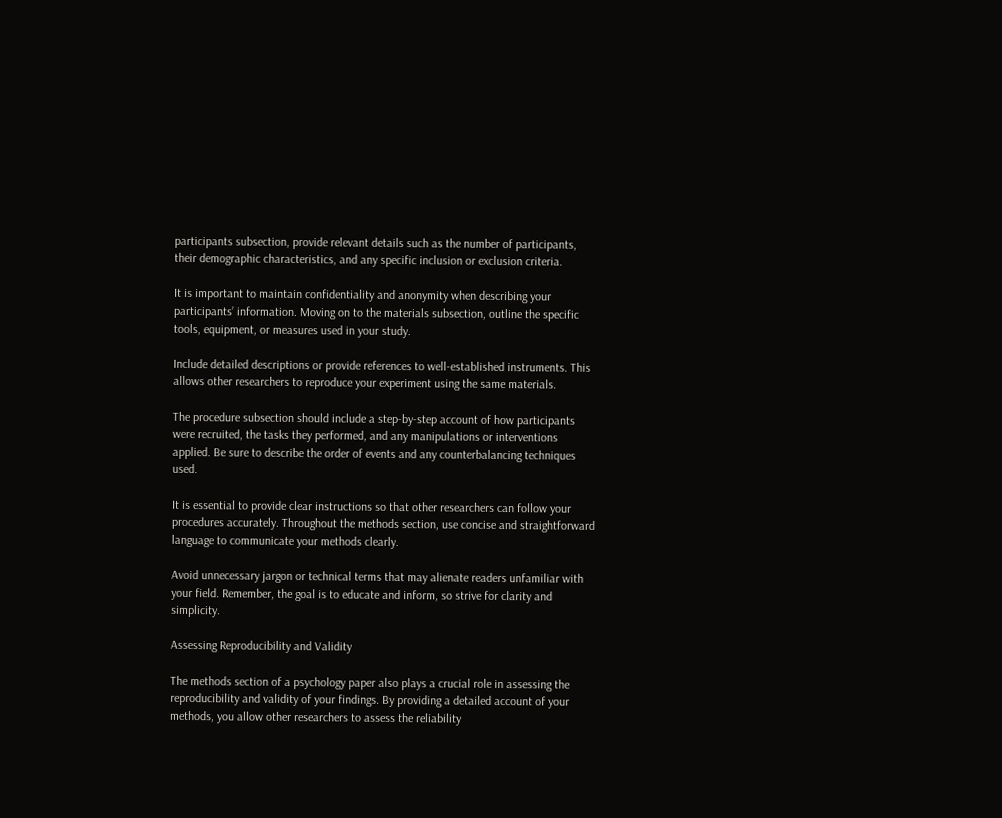participants subsection, provide relevant details such as the number of participants, their demographic characteristics, and any specific inclusion or exclusion criteria.

It is important to maintain confidentiality and anonymity when describing your participants’ information. Moving on to the materials subsection, outline the specific tools, equipment, or measures used in your study.

Include detailed descriptions or provide references to well-established instruments. This allows other researchers to reproduce your experiment using the same materials.

The procedure subsection should include a step-by-step account of how participants were recruited, the tasks they performed, and any manipulations or interventions applied. Be sure to describe the order of events and any counterbalancing techniques used.

It is essential to provide clear instructions so that other researchers can follow your procedures accurately. Throughout the methods section, use concise and straightforward language to communicate your methods clearly.

Avoid unnecessary jargon or technical terms that may alienate readers unfamiliar with your field. Remember, the goal is to educate and inform, so strive for clarity and simplicity.

Assessing Reproducibility and Validity

The methods section of a psychology paper also plays a crucial role in assessing the reproducibility and validity of your findings. By providing a detailed account of your methods, you allow other researchers to assess the reliability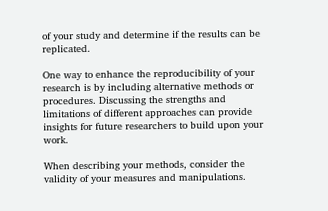of your study and determine if the results can be replicated.

One way to enhance the reproducibility of your research is by including alternative methods or procedures. Discussing the strengths and limitations of different approaches can provide insights for future researchers to build upon your work.

When describing your methods, consider the validity of your measures and manipulations.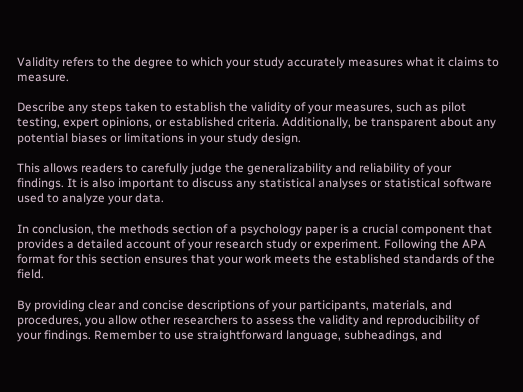Validity refers to the degree to which your study accurately measures what it claims to measure.

Describe any steps taken to establish the validity of your measures, such as pilot testing, expert opinions, or established criteria. Additionally, be transparent about any potential biases or limitations in your study design.

This allows readers to carefully judge the generalizability and reliability of your findings. It is also important to discuss any statistical analyses or statistical software used to analyze your data.

In conclusion, the methods section of a psychology paper is a crucial component that provides a detailed account of your research study or experiment. Following the APA format for this section ensures that your work meets the established standards of the field.

By providing clear and concise descriptions of your participants, materials, and procedures, you allow other researchers to assess the validity and reproducibility of your findings. Remember to use straightforward language, subheadings, and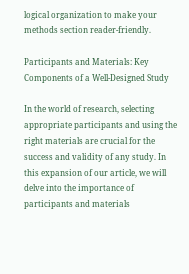logical organization to make your methods section reader-friendly.

Participants and Materials: Key Components of a Well-Designed Study

In the world of research, selecting appropriate participants and using the right materials are crucial for the success and validity of any study. In this expansion of our article, we will delve into the importance of participants and materials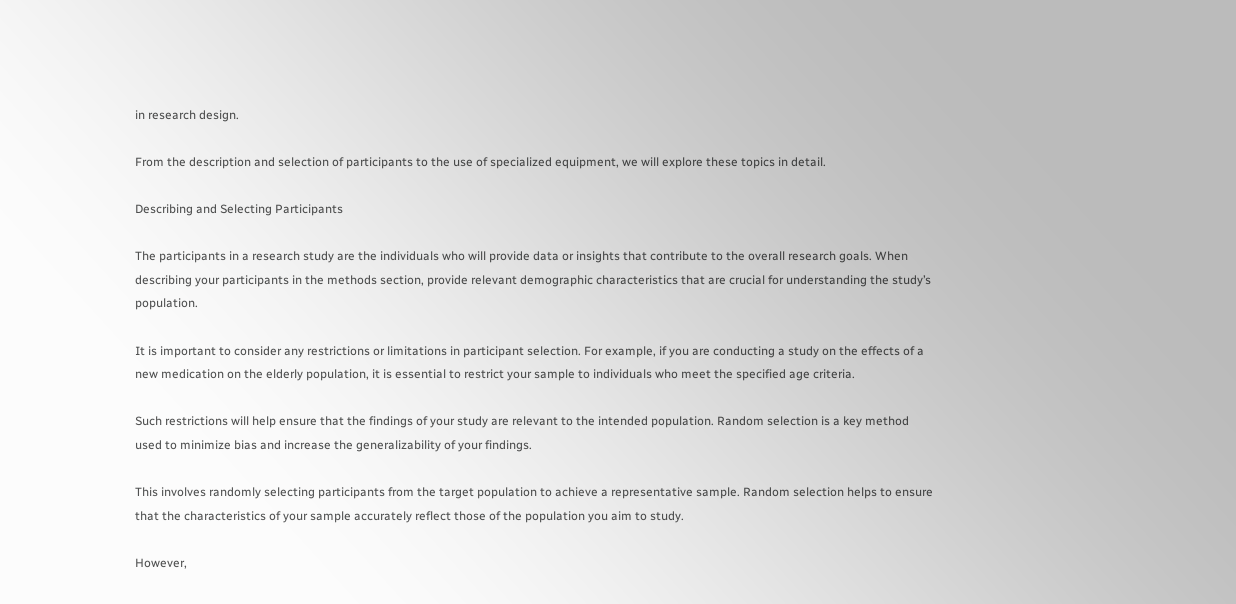in research design.

From the description and selection of participants to the use of specialized equipment, we will explore these topics in detail.

Describing and Selecting Participants

The participants in a research study are the individuals who will provide data or insights that contribute to the overall research goals. When describing your participants in the methods section, provide relevant demographic characteristics that are crucial for understanding the study’s population.

It is important to consider any restrictions or limitations in participant selection. For example, if you are conducting a study on the effects of a new medication on the elderly population, it is essential to restrict your sample to individuals who meet the specified age criteria.

Such restrictions will help ensure that the findings of your study are relevant to the intended population. Random selection is a key method used to minimize bias and increase the generalizability of your findings.

This involves randomly selecting participants from the target population to achieve a representative sample. Random selection helps to ensure that the characteristics of your sample accurately reflect those of the population you aim to study.

However,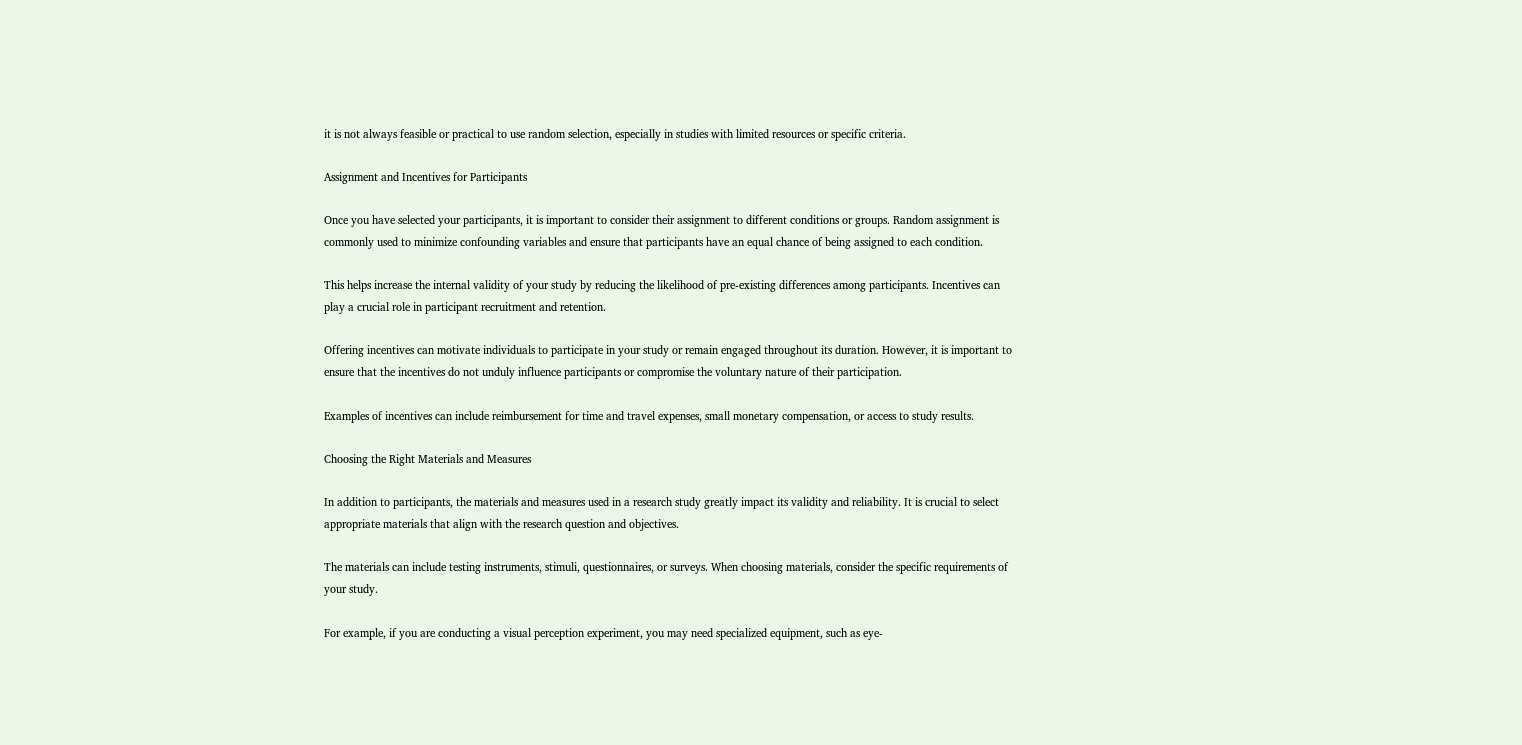it is not always feasible or practical to use random selection, especially in studies with limited resources or specific criteria.

Assignment and Incentives for Participants

Once you have selected your participants, it is important to consider their assignment to different conditions or groups. Random assignment is commonly used to minimize confounding variables and ensure that participants have an equal chance of being assigned to each condition.

This helps increase the internal validity of your study by reducing the likelihood of pre-existing differences among participants. Incentives can play a crucial role in participant recruitment and retention.

Offering incentives can motivate individuals to participate in your study or remain engaged throughout its duration. However, it is important to ensure that the incentives do not unduly influence participants or compromise the voluntary nature of their participation.

Examples of incentives can include reimbursement for time and travel expenses, small monetary compensation, or access to study results.

Choosing the Right Materials and Measures

In addition to participants, the materials and measures used in a research study greatly impact its validity and reliability. It is crucial to select appropriate materials that align with the research question and objectives.

The materials can include testing instruments, stimuli, questionnaires, or surveys. When choosing materials, consider the specific requirements of your study.

For example, if you are conducting a visual perception experiment, you may need specialized equipment, such as eye-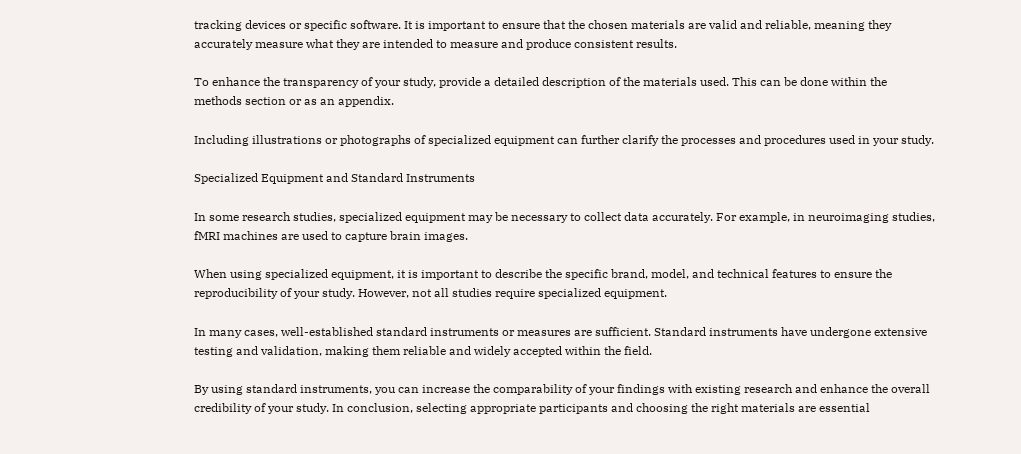tracking devices or specific software. It is important to ensure that the chosen materials are valid and reliable, meaning they accurately measure what they are intended to measure and produce consistent results.

To enhance the transparency of your study, provide a detailed description of the materials used. This can be done within the methods section or as an appendix.

Including illustrations or photographs of specialized equipment can further clarify the processes and procedures used in your study.

Specialized Equipment and Standard Instruments

In some research studies, specialized equipment may be necessary to collect data accurately. For example, in neuroimaging studies, fMRI machines are used to capture brain images.

When using specialized equipment, it is important to describe the specific brand, model, and technical features to ensure the reproducibility of your study. However, not all studies require specialized equipment.

In many cases, well-established standard instruments or measures are sufficient. Standard instruments have undergone extensive testing and validation, making them reliable and widely accepted within the field.

By using standard instruments, you can increase the comparability of your findings with existing research and enhance the overall credibility of your study. In conclusion, selecting appropriate participants and choosing the right materials are essential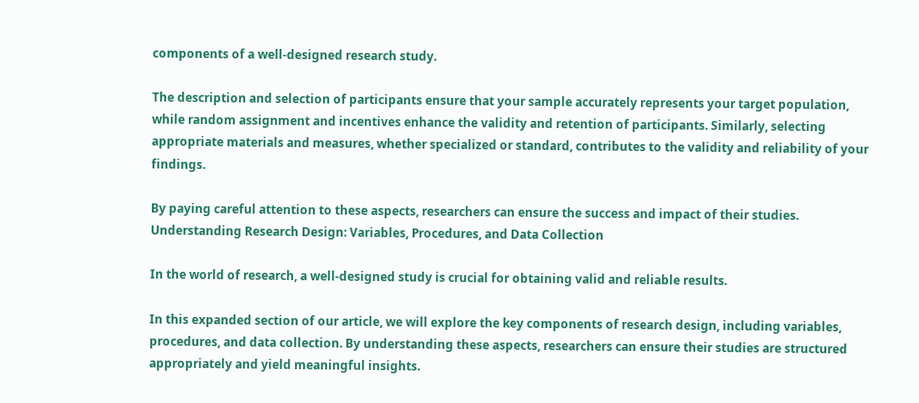components of a well-designed research study.

The description and selection of participants ensure that your sample accurately represents your target population, while random assignment and incentives enhance the validity and retention of participants. Similarly, selecting appropriate materials and measures, whether specialized or standard, contributes to the validity and reliability of your findings.

By paying careful attention to these aspects, researchers can ensure the success and impact of their studies. Understanding Research Design: Variables, Procedures, and Data Collection

In the world of research, a well-designed study is crucial for obtaining valid and reliable results.

In this expanded section of our article, we will explore the key components of research design, including variables, procedures, and data collection. By understanding these aspects, researchers can ensure their studies are structured appropriately and yield meaningful insights.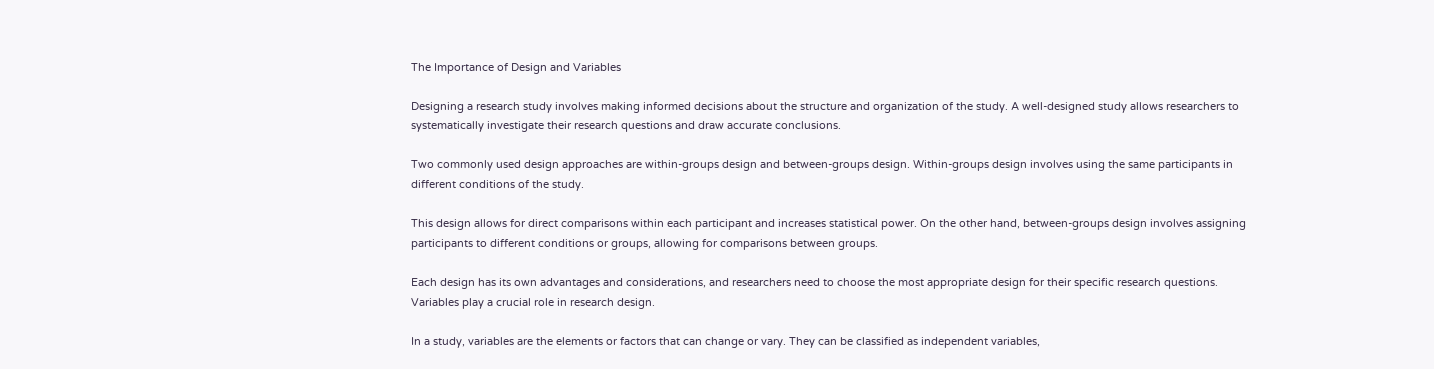The Importance of Design and Variables

Designing a research study involves making informed decisions about the structure and organization of the study. A well-designed study allows researchers to systematically investigate their research questions and draw accurate conclusions.

Two commonly used design approaches are within-groups design and between-groups design. Within-groups design involves using the same participants in different conditions of the study.

This design allows for direct comparisons within each participant and increases statistical power. On the other hand, between-groups design involves assigning participants to different conditions or groups, allowing for comparisons between groups.

Each design has its own advantages and considerations, and researchers need to choose the most appropriate design for their specific research questions. Variables play a crucial role in research design.

In a study, variables are the elements or factors that can change or vary. They can be classified as independent variables,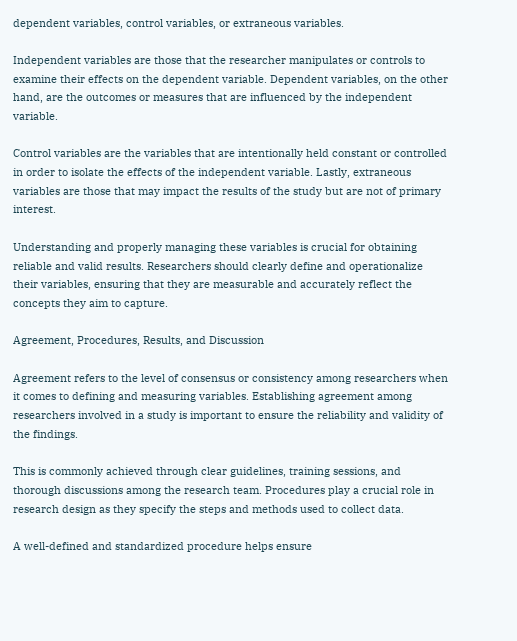dependent variables, control variables, or extraneous variables.

Independent variables are those that the researcher manipulates or controls to examine their effects on the dependent variable. Dependent variables, on the other hand, are the outcomes or measures that are influenced by the independent variable.

Control variables are the variables that are intentionally held constant or controlled in order to isolate the effects of the independent variable. Lastly, extraneous variables are those that may impact the results of the study but are not of primary interest.

Understanding and properly managing these variables is crucial for obtaining reliable and valid results. Researchers should clearly define and operationalize their variables, ensuring that they are measurable and accurately reflect the concepts they aim to capture.

Agreement, Procedures, Results, and Discussion

Agreement refers to the level of consensus or consistency among researchers when it comes to defining and measuring variables. Establishing agreement among researchers involved in a study is important to ensure the reliability and validity of the findings.

This is commonly achieved through clear guidelines, training sessions, and thorough discussions among the research team. Procedures play a crucial role in research design as they specify the steps and methods used to collect data.

A well-defined and standardized procedure helps ensure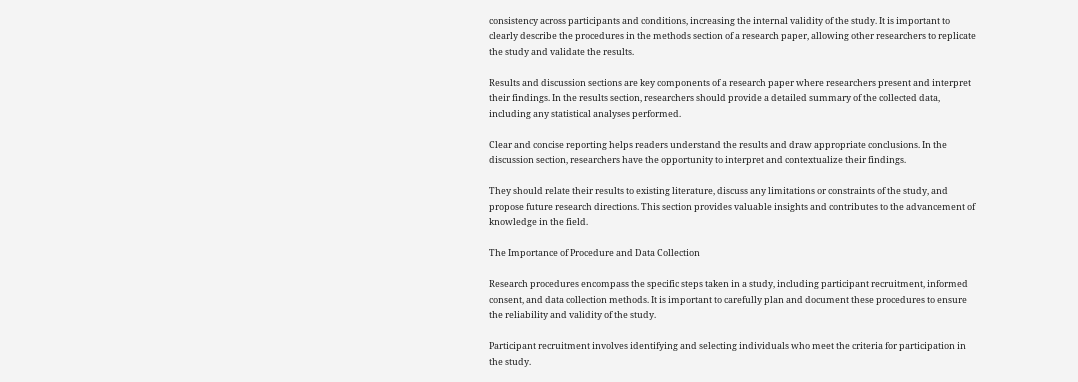consistency across participants and conditions, increasing the internal validity of the study. It is important to clearly describe the procedures in the methods section of a research paper, allowing other researchers to replicate the study and validate the results.

Results and discussion sections are key components of a research paper where researchers present and interpret their findings. In the results section, researchers should provide a detailed summary of the collected data, including any statistical analyses performed.

Clear and concise reporting helps readers understand the results and draw appropriate conclusions. In the discussion section, researchers have the opportunity to interpret and contextualize their findings.

They should relate their results to existing literature, discuss any limitations or constraints of the study, and propose future research directions. This section provides valuable insights and contributes to the advancement of knowledge in the field.

The Importance of Procedure and Data Collection

Research procedures encompass the specific steps taken in a study, including participant recruitment, informed consent, and data collection methods. It is important to carefully plan and document these procedures to ensure the reliability and validity of the study.

Participant recruitment involves identifying and selecting individuals who meet the criteria for participation in the study.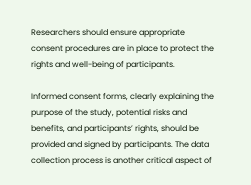Researchers should ensure appropriate consent procedures are in place to protect the rights and well-being of participants.

Informed consent forms, clearly explaining the purpose of the study, potential risks and benefits, and participants’ rights, should be provided and signed by participants. The data collection process is another critical aspect of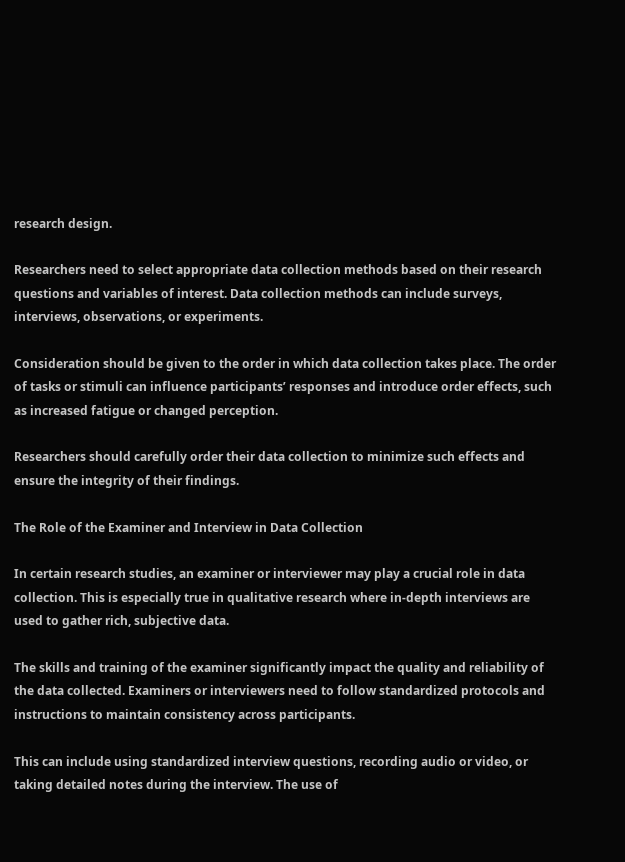research design.

Researchers need to select appropriate data collection methods based on their research questions and variables of interest. Data collection methods can include surveys, interviews, observations, or experiments.

Consideration should be given to the order in which data collection takes place. The order of tasks or stimuli can influence participants’ responses and introduce order effects, such as increased fatigue or changed perception.

Researchers should carefully order their data collection to minimize such effects and ensure the integrity of their findings.

The Role of the Examiner and Interview in Data Collection

In certain research studies, an examiner or interviewer may play a crucial role in data collection. This is especially true in qualitative research where in-depth interviews are used to gather rich, subjective data.

The skills and training of the examiner significantly impact the quality and reliability of the data collected. Examiners or interviewers need to follow standardized protocols and instructions to maintain consistency across participants.

This can include using standardized interview questions, recording audio or video, or taking detailed notes during the interview. The use of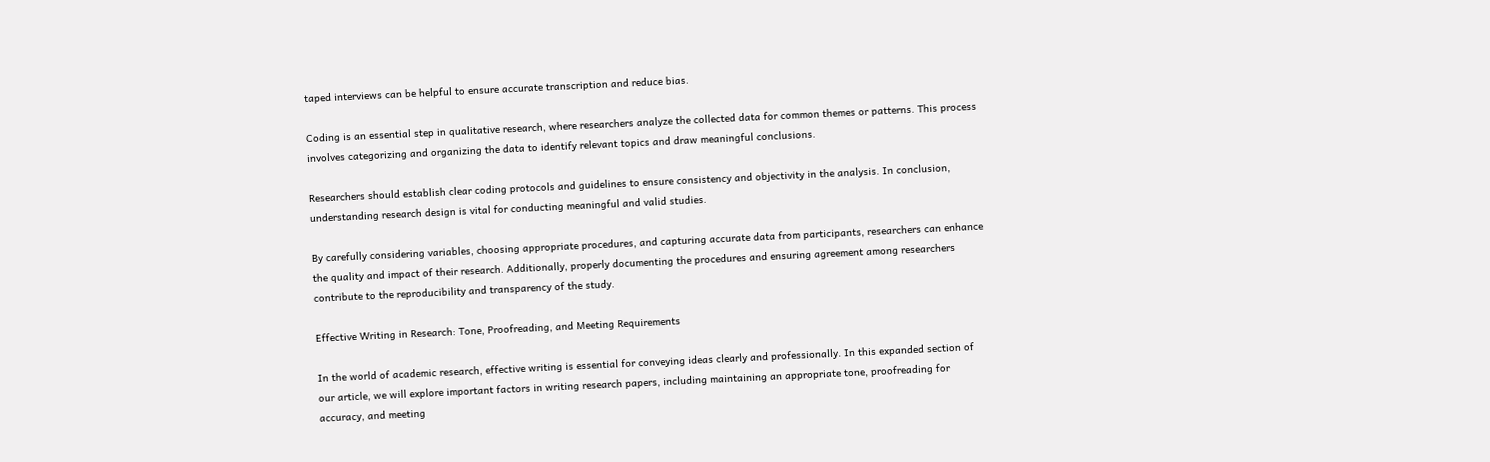taped interviews can be helpful to ensure accurate transcription and reduce bias.

Coding is an essential step in qualitative research, where researchers analyze the collected data for common themes or patterns. This process involves categorizing and organizing the data to identify relevant topics and draw meaningful conclusions.

Researchers should establish clear coding protocols and guidelines to ensure consistency and objectivity in the analysis. In conclusion, understanding research design is vital for conducting meaningful and valid studies.

By carefully considering variables, choosing appropriate procedures, and capturing accurate data from participants, researchers can enhance the quality and impact of their research. Additionally, properly documenting the procedures and ensuring agreement among researchers contribute to the reproducibility and transparency of the study.

Effective Writing in Research: Tone, Proofreading, and Meeting Requirements

In the world of academic research, effective writing is essential for conveying ideas clearly and professionally. In this expanded section of our article, we will explore important factors in writing research papers, including maintaining an appropriate tone, proofreading for accuracy, and meeting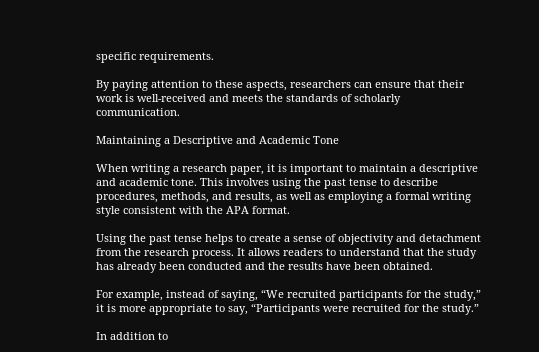specific requirements.

By paying attention to these aspects, researchers can ensure that their work is well-received and meets the standards of scholarly communication.

Maintaining a Descriptive and Academic Tone

When writing a research paper, it is important to maintain a descriptive and academic tone. This involves using the past tense to describe procedures, methods, and results, as well as employing a formal writing style consistent with the APA format.

Using the past tense helps to create a sense of objectivity and detachment from the research process. It allows readers to understand that the study has already been conducted and the results have been obtained.

For example, instead of saying, “We recruited participants for the study,” it is more appropriate to say, “Participants were recruited for the study.”

In addition to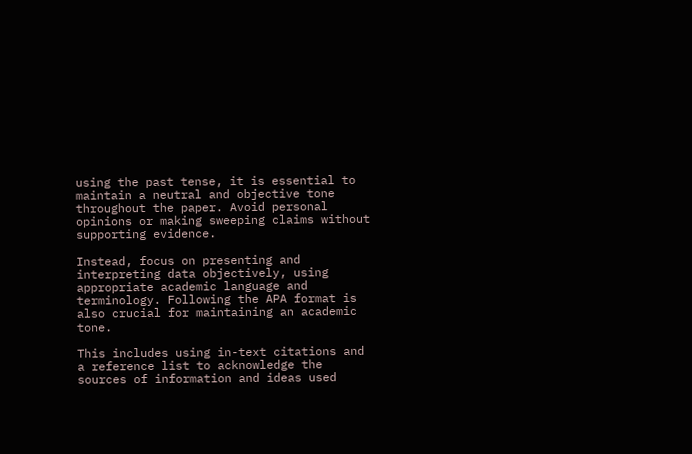using the past tense, it is essential to maintain a neutral and objective tone throughout the paper. Avoid personal opinions or making sweeping claims without supporting evidence.

Instead, focus on presenting and interpreting data objectively, using appropriate academic language and terminology. Following the APA format is also crucial for maintaining an academic tone.

This includes using in-text citations and a reference list to acknowledge the sources of information and ideas used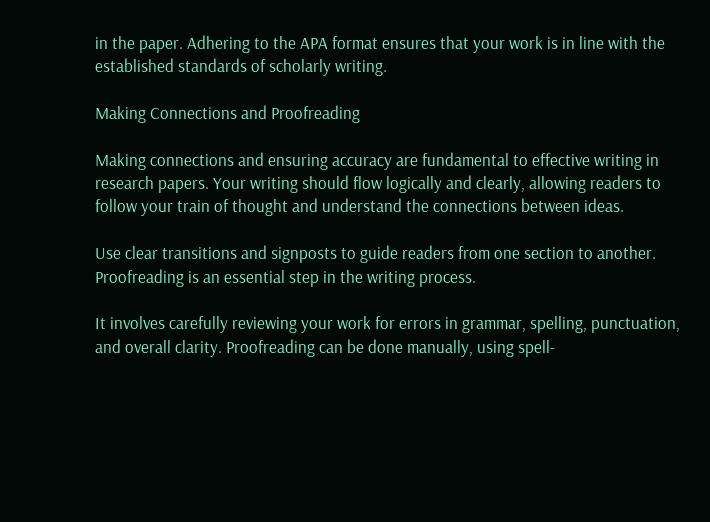in the paper. Adhering to the APA format ensures that your work is in line with the established standards of scholarly writing.

Making Connections and Proofreading

Making connections and ensuring accuracy are fundamental to effective writing in research papers. Your writing should flow logically and clearly, allowing readers to follow your train of thought and understand the connections between ideas.

Use clear transitions and signposts to guide readers from one section to another. Proofreading is an essential step in the writing process.

It involves carefully reviewing your work for errors in grammar, spelling, punctuation, and overall clarity. Proofreading can be done manually, using spell-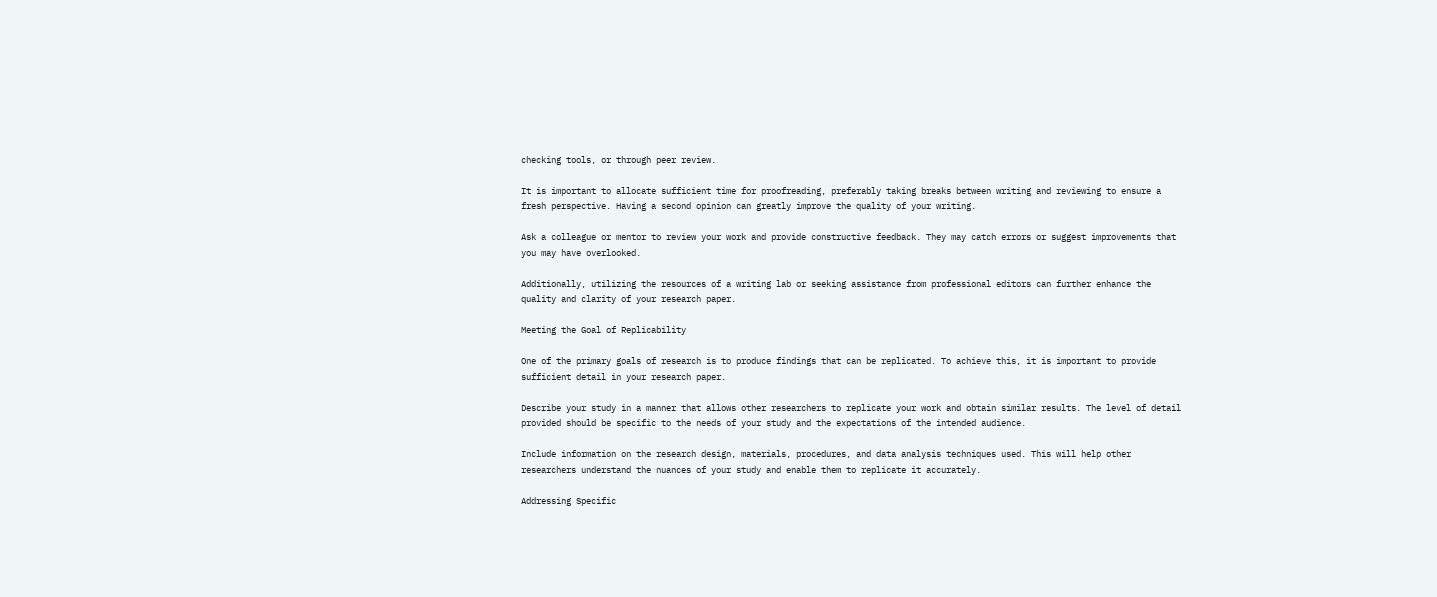checking tools, or through peer review.

It is important to allocate sufficient time for proofreading, preferably taking breaks between writing and reviewing to ensure a fresh perspective. Having a second opinion can greatly improve the quality of your writing.

Ask a colleague or mentor to review your work and provide constructive feedback. They may catch errors or suggest improvements that you may have overlooked.

Additionally, utilizing the resources of a writing lab or seeking assistance from professional editors can further enhance the quality and clarity of your research paper.

Meeting the Goal of Replicability

One of the primary goals of research is to produce findings that can be replicated. To achieve this, it is important to provide sufficient detail in your research paper.

Describe your study in a manner that allows other researchers to replicate your work and obtain similar results. The level of detail provided should be specific to the needs of your study and the expectations of the intended audience.

Include information on the research design, materials, procedures, and data analysis techniques used. This will help other researchers understand the nuances of your study and enable them to replicate it accurately.

Addressing Specific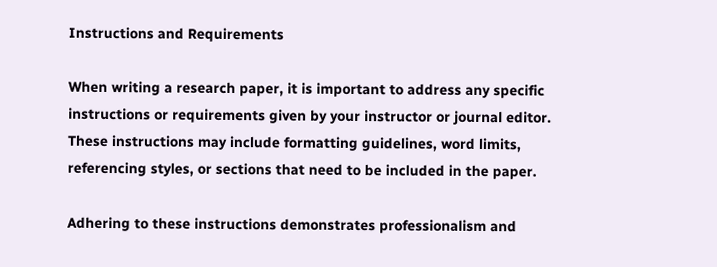Instructions and Requirements

When writing a research paper, it is important to address any specific instructions or requirements given by your instructor or journal editor. These instructions may include formatting guidelines, word limits, referencing styles, or sections that need to be included in the paper.

Adhering to these instructions demonstrates professionalism and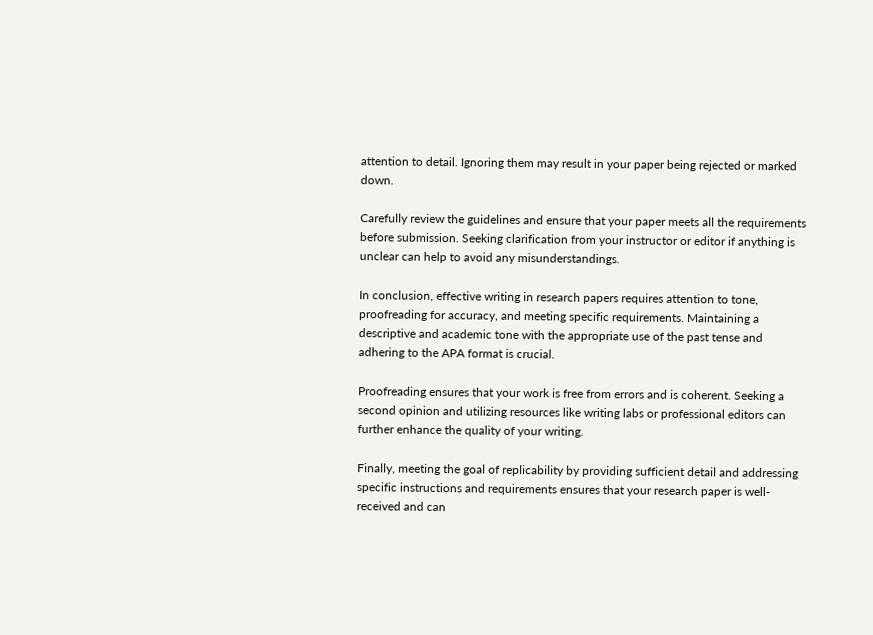attention to detail. Ignoring them may result in your paper being rejected or marked down.

Carefully review the guidelines and ensure that your paper meets all the requirements before submission. Seeking clarification from your instructor or editor if anything is unclear can help to avoid any misunderstandings.

In conclusion, effective writing in research papers requires attention to tone, proofreading for accuracy, and meeting specific requirements. Maintaining a descriptive and academic tone with the appropriate use of the past tense and adhering to the APA format is crucial.

Proofreading ensures that your work is free from errors and is coherent. Seeking a second opinion and utilizing resources like writing labs or professional editors can further enhance the quality of your writing.

Finally, meeting the goal of replicability by providing sufficient detail and addressing specific instructions and requirements ensures that your research paper is well-received and can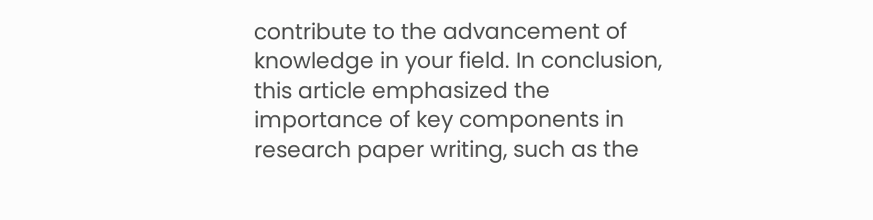contribute to the advancement of knowledge in your field. In conclusion, this article emphasized the importance of key components in research paper writing, such as the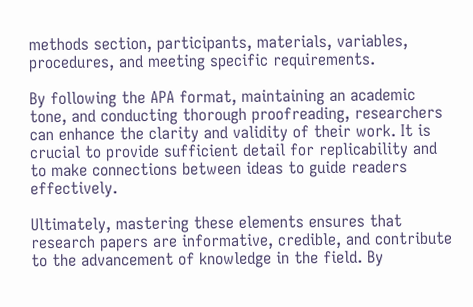methods section, participants, materials, variables, procedures, and meeting specific requirements.

By following the APA format, maintaining an academic tone, and conducting thorough proofreading, researchers can enhance the clarity and validity of their work. It is crucial to provide sufficient detail for replicability and to make connections between ideas to guide readers effectively.

Ultimately, mastering these elements ensures that research papers are informative, credible, and contribute to the advancement of knowledge in the field. By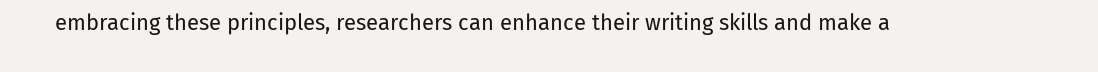embracing these principles, researchers can enhance their writing skills and make a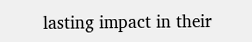lasting impact in their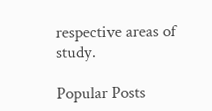respective areas of study.

Popular Posts